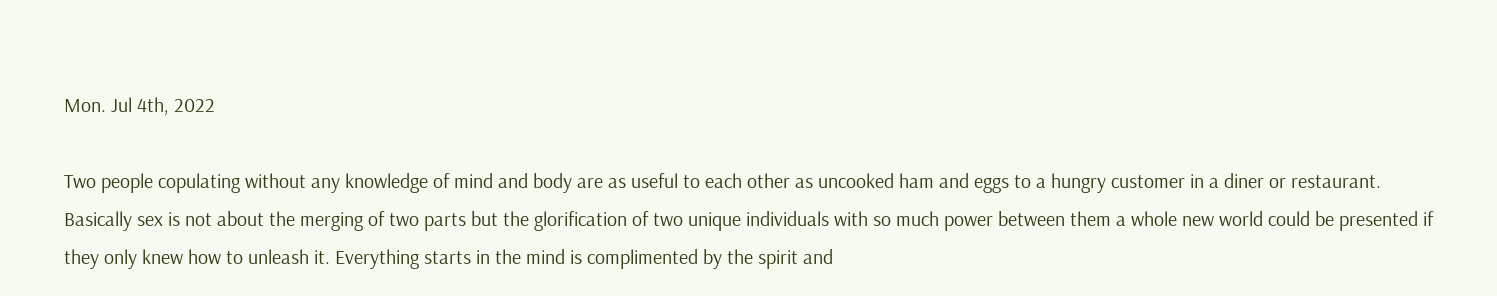Mon. Jul 4th, 2022

Two people copulating without any knowledge of mind and body are as useful to each other as uncooked ham and eggs to a hungry customer in a diner or restaurant. Basically sex is not about the merging of two parts but the glorification of two unique individuals with so much power between them a whole new world could be presented if they only knew how to unleash it. Everything starts in the mind is complimented by the spirit and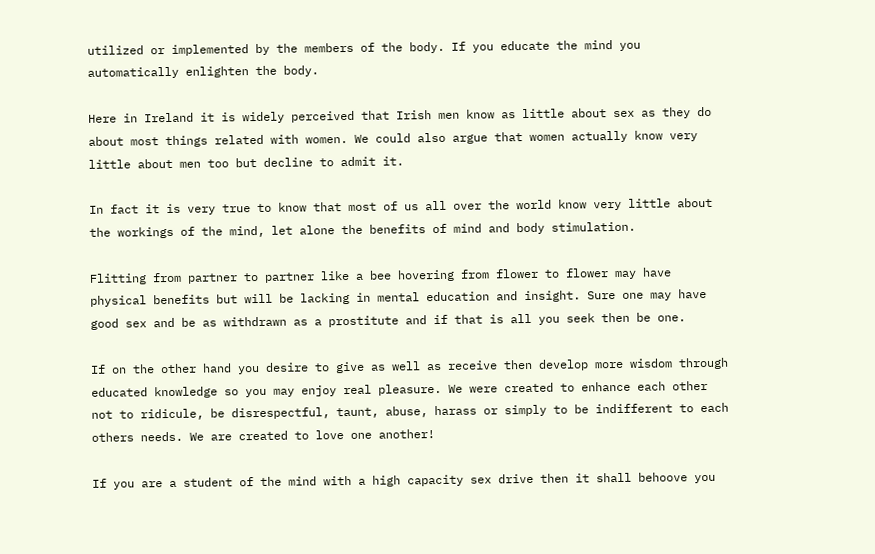utilized or implemented by the members of the body. If you educate the mind you automatically enlighten the body.

Here in Ireland it is widely perceived that Irish men know as little about sex as they do about most things related with women. We could also argue that women actually know very little about men too but decline to admit it.

In fact it is very true to know that most of us all over the world know very little about the workings of the mind, let alone the benefits of mind and body stimulation.

Flitting from partner to partner like a bee hovering from flower to flower may have physical benefits but will be lacking in mental education and insight. Sure one may have good sex and be as withdrawn as a prostitute and if that is all you seek then be one.

If on the other hand you desire to give as well as receive then develop more wisdom through educated knowledge so you may enjoy real pleasure. We were created to enhance each other not to ridicule, be disrespectful, taunt, abuse, harass or simply to be indifferent to each others needs. We are created to love one another!

If you are a student of the mind with a high capacity sex drive then it shall behoove you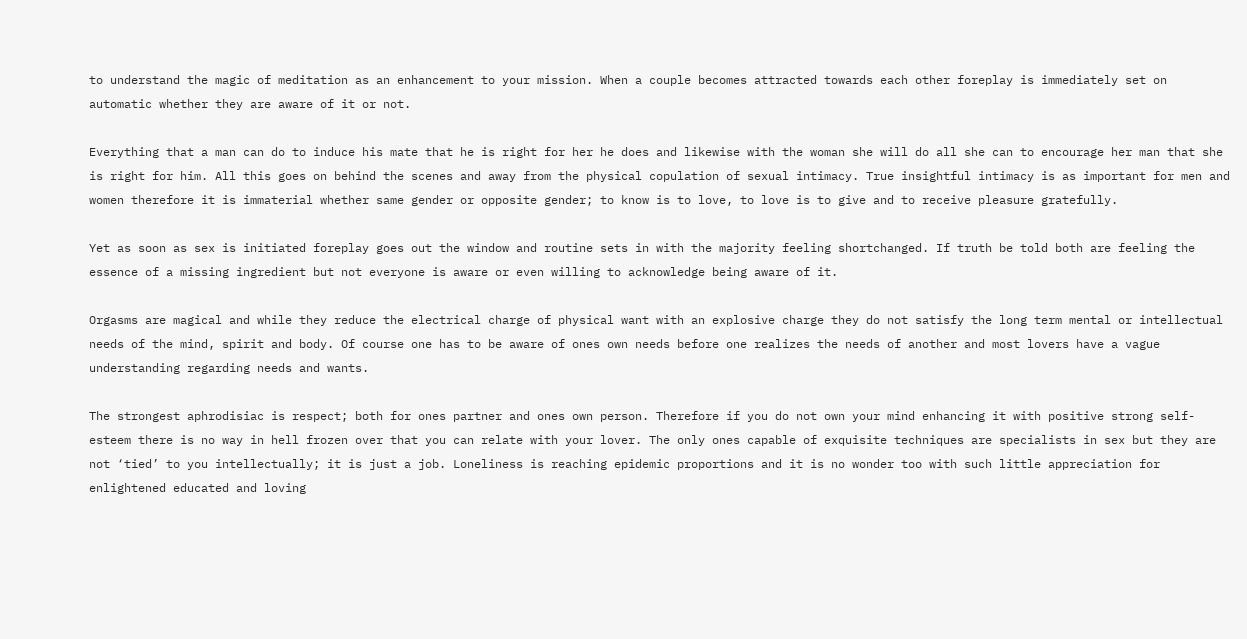to understand the magic of meditation as an enhancement to your mission. When a couple becomes attracted towards each other foreplay is immediately set on automatic whether they are aware of it or not.

Everything that a man can do to induce his mate that he is right for her he does and likewise with the woman she will do all she can to encourage her man that she is right for him. All this goes on behind the scenes and away from the physical copulation of sexual intimacy. True insightful intimacy is as important for men and women therefore it is immaterial whether same gender or opposite gender; to know is to love, to love is to give and to receive pleasure gratefully.

Yet as soon as sex is initiated foreplay goes out the window and routine sets in with the majority feeling shortchanged. If truth be told both are feeling the essence of a missing ingredient but not everyone is aware or even willing to acknowledge being aware of it.

Orgasms are magical and while they reduce the electrical charge of physical want with an explosive charge they do not satisfy the long term mental or intellectual needs of the mind, spirit and body. Of course one has to be aware of ones own needs before one realizes the needs of another and most lovers have a vague understanding regarding needs and wants.

The strongest aphrodisiac is respect; both for ones partner and ones own person. Therefore if you do not own your mind enhancing it with positive strong self-esteem there is no way in hell frozen over that you can relate with your lover. The only ones capable of exquisite techniques are specialists in sex but they are not ‘tied’ to you intellectually; it is just a job. Loneliness is reaching epidemic proportions and it is no wonder too with such little appreciation for enlightened educated and loving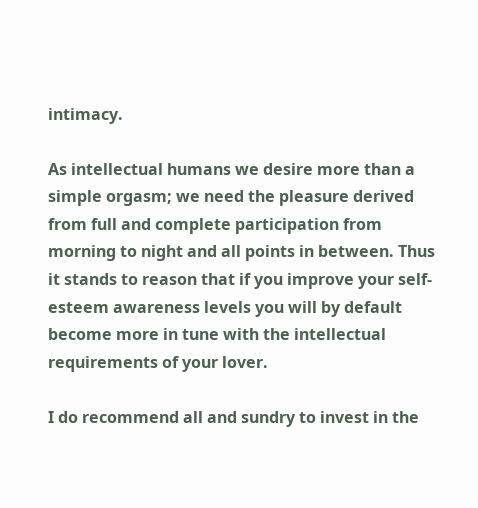intimacy.

As intellectual humans we desire more than a simple orgasm; we need the pleasure derived from full and complete participation from morning to night and all points in between. Thus it stands to reason that if you improve your self-esteem awareness levels you will by default become more in tune with the intellectual requirements of your lover.

I do recommend all and sundry to invest in the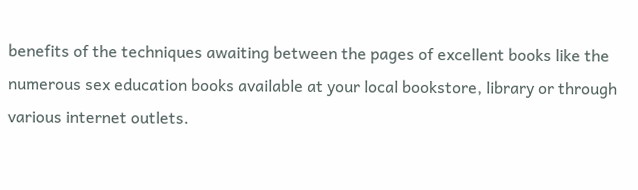benefits of the techniques awaiting between the pages of excellent books like the numerous sex education books available at your local bookstore, library or through various internet outlets.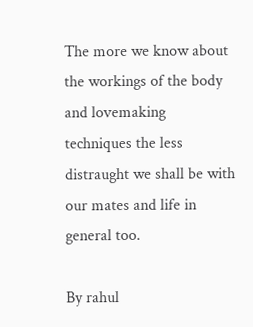The more we know about the workings of the body and lovemaking techniques the less distraught we shall be with our mates and life in general too.

By rahul